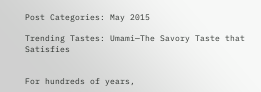Post Categories: May 2015

Trending Tastes: Umami—The Savory Taste that Satisfies


For hundreds of years,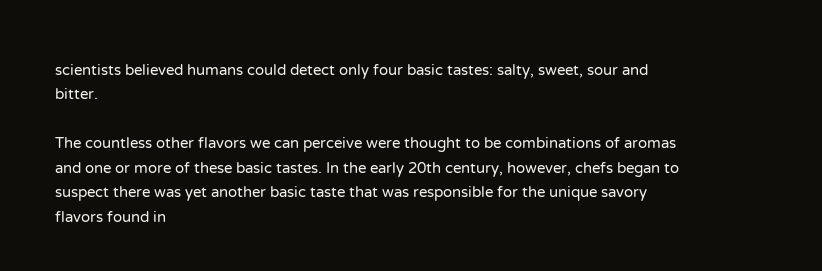scientists believed humans could detect only four basic tastes: salty, sweet, sour and bitter.

The countless other flavors we can perceive were thought to be combinations of aromas and one or more of these basic tastes. In the early 20th century, however, chefs began to suspect there was yet another basic taste that was responsible for the unique savory flavors found in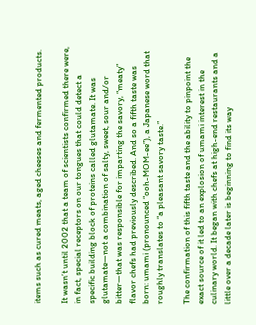items such as cured meats, aged cheeses and fermented products.

It wasn’t until 2002 that a team of scientists confirmed there were, in fact, special receptors on our tongues that could detect a specific building block of proteins called glutamate. It was glutamate—not a combination of salty, sweet, sour and/or bitter—that was responsible for imparting the savory, “meaty” flavor chefs had previously described. And so a fifth taste was born: umami (pronounced “ooh-MOM-ee”), a Japanese word that roughly translates to “a pleasant savory taste.”

The confirmation of this fifth taste and the ability to pinpoint the exact source of it led to an explosion of umami interest in the culinary world. It began with chefs at high-end restaurants and a little over a decade later is beginning to find its way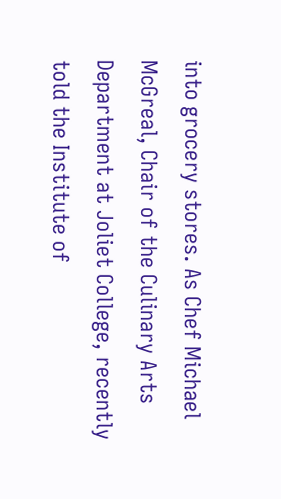into grocery stores. As Chef Michael McGreal, Chair of the Culinary Arts Department at Joliet College, recently told the Institute of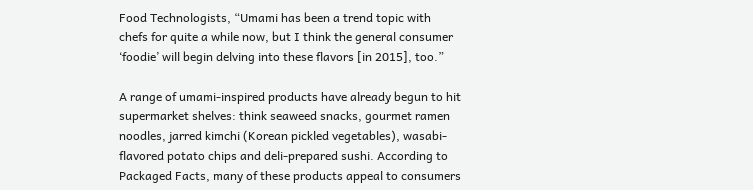Food Technologists, “Umami has been a trend topic with chefs for quite a while now, but I think the general consumer ‘foodie’ will begin delving into these flavors [in 2015], too.”

A range of umami-inspired products have already begun to hit supermarket shelves: think seaweed snacks, gourmet ramen noodles, jarred kimchi (Korean pickled vegetables), wasabi-flavored potato chips and deli-prepared sushi. According to Packaged Facts, many of these products appeal to consumers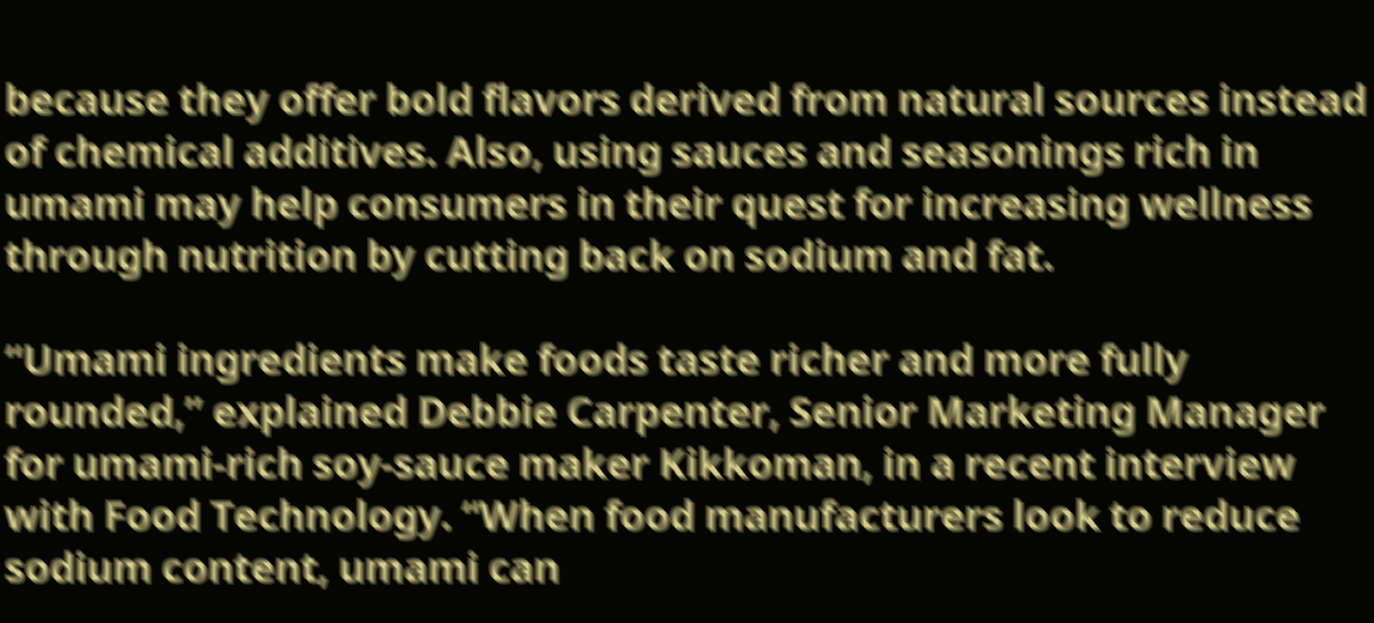because they offer bold flavors derived from natural sources instead of chemical additives. Also, using sauces and seasonings rich in umami may help consumers in their quest for increasing wellness through nutrition by cutting back on sodium and fat.

“Umami ingredients make foods taste richer and more fully rounded,” explained Debbie Carpenter, Senior Marketing Manager for umami-rich soy-sauce maker Kikkoman, in a recent interview with Food Technology. “When food manufacturers look to reduce sodium content, umami can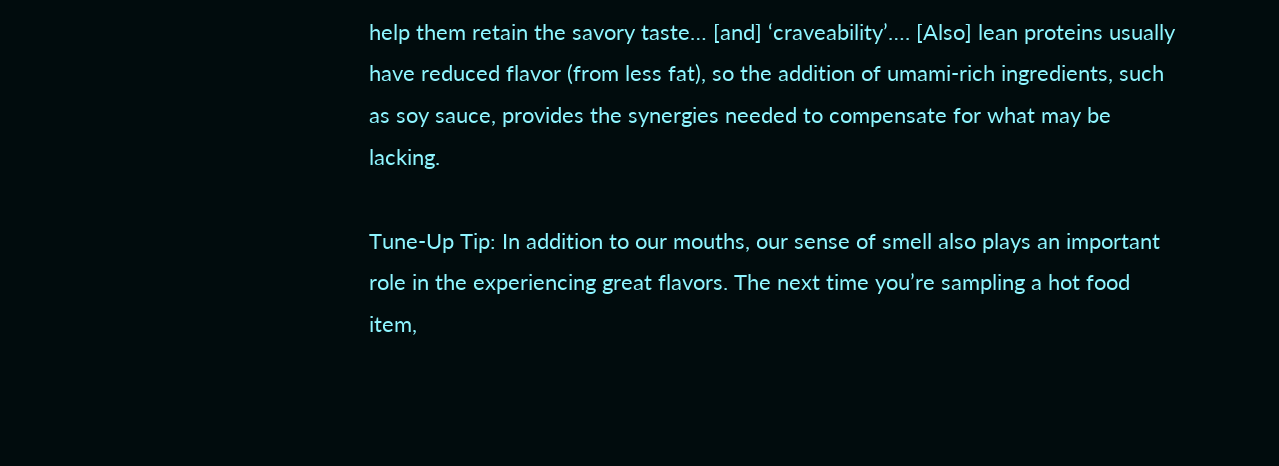help them retain the savory taste… [and] ‘craveability’…. [Also] lean proteins usually have reduced flavor (from less fat), so the addition of umami-rich ingredients, such as soy sauce, provides the synergies needed to compensate for what may be lacking.

Tune-Up Tip: In addition to our mouths, our sense of smell also plays an important role in the experiencing great flavors. The next time you’re sampling a hot food item,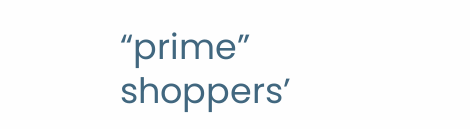“prime” shoppers’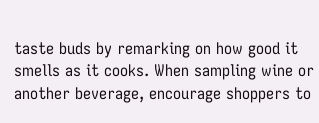taste buds by remarking on how good it smells as it cooks. When sampling wine or another beverage, encourage shoppers to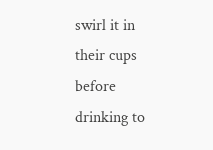swirl it in their cups before drinking to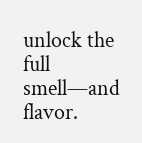unlock the full smell—and flavor.